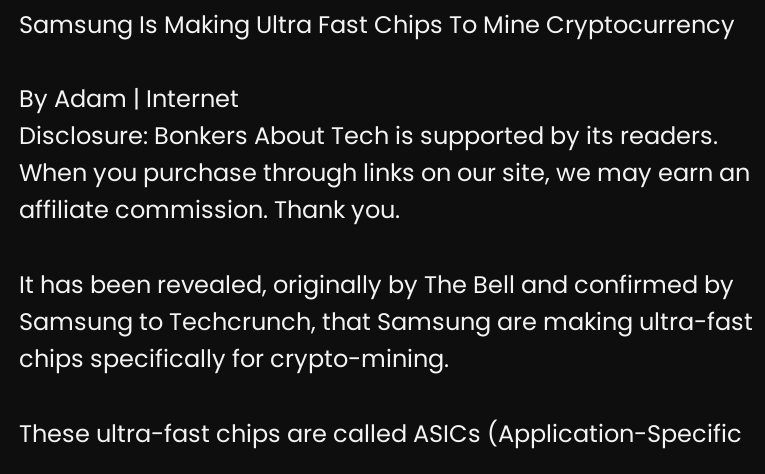Samsung Is Making Ultra Fast Chips To Mine Cryptocurrency

By Adam | Internet
Disclosure: Bonkers About Tech is supported by its readers. When you purchase through links on our site, we may earn an affiliate commission. Thank you.

It has been revealed, originally by The Bell and confirmed by Samsung to Techcrunch, that Samsung are making ultra-fast chips specifically for crypto-mining.

These ultra-fast chips are called ASICs (Application-Specific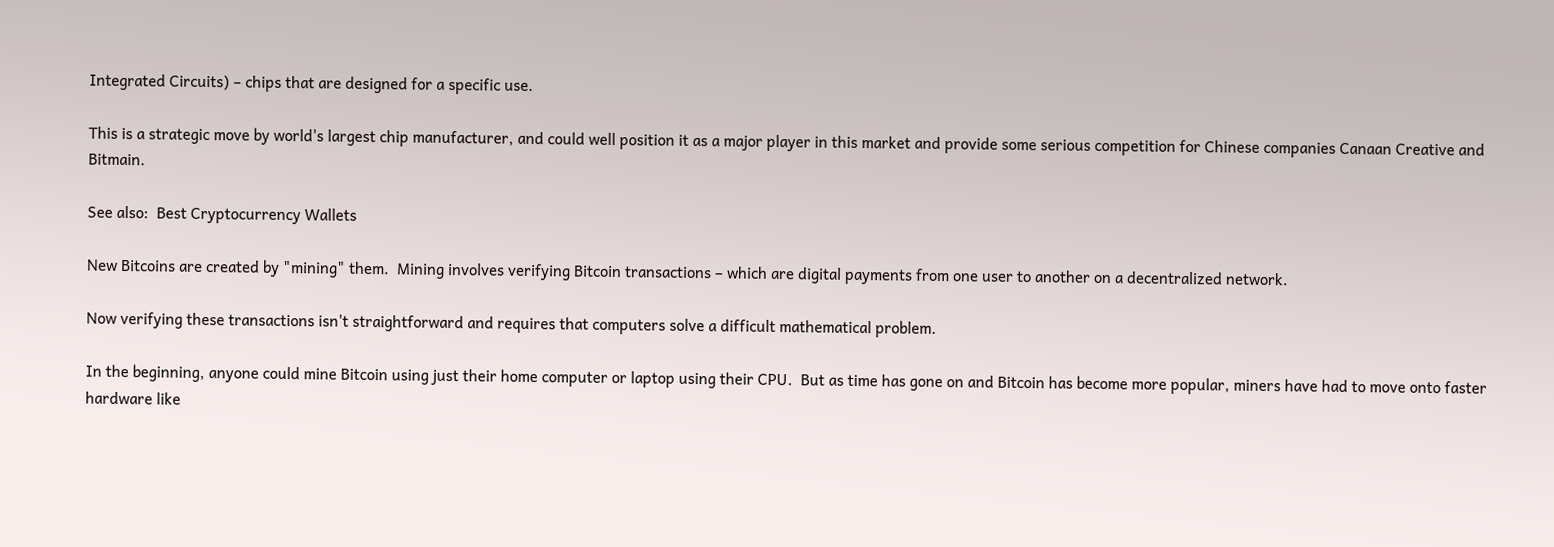Integrated Circuits) – chips that are designed for a specific use.

This is a strategic move by world's largest chip manufacturer, and could well position it as a major player in this market and provide some serious competition for Chinese companies Canaan Creative and Bitmain.

See also:  Best Cryptocurrency Wallets

New Bitcoins are created by "mining" them.  Mining involves verifying Bitcoin transactions – which are digital payments from one user to another on a decentralized network.

Now verifying these transactions isn't straightforward and requires that computers solve a difficult mathematical problem.

In the beginning, anyone could mine Bitcoin using just their home computer or laptop using their CPU.  But as time has gone on and Bitcoin has become more popular, miners have had to move onto faster hardware like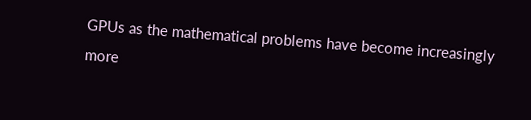GPUs as the mathematical problems have become increasingly more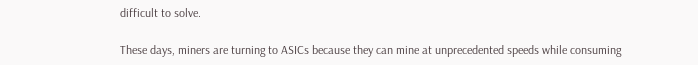difficult to solve.

These days, miners are turning to ASICs because they can mine at unprecedented speeds while consuming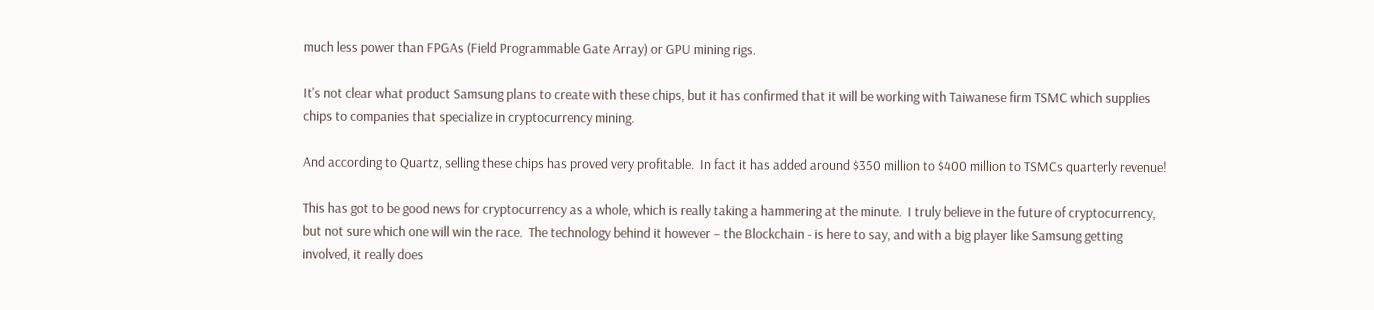much less power than FPGAs (Field Programmable Gate Array) or GPU mining rigs.

It's not clear what product Samsung plans to create with these chips, but it has confirmed that it will be working with Taiwanese firm TSMC which supplies chips to companies that specialize in cryptocurrency mining.

And according to Quartz, selling these chips has proved very profitable.  In fact it has added around $350 million to $400 million to TSMCs quarterly revenue!

This has got to be good news for cryptocurrency as a whole, which is really taking a hammering at the minute.  I truly believe in the future of cryptocurrency, but not sure which one will win the race.  The technology behind it however – the Blockchain - is here to say, and with a big player like Samsung getting involved, it really does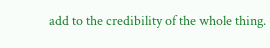add to the credibility of the whole thing.